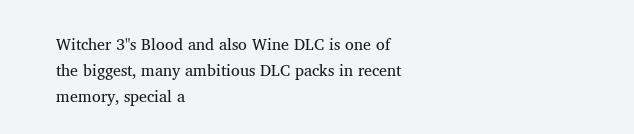Witcher 3"s Blood and also Wine DLC is one of the biggest, many ambitious DLC packs in recent memory, special a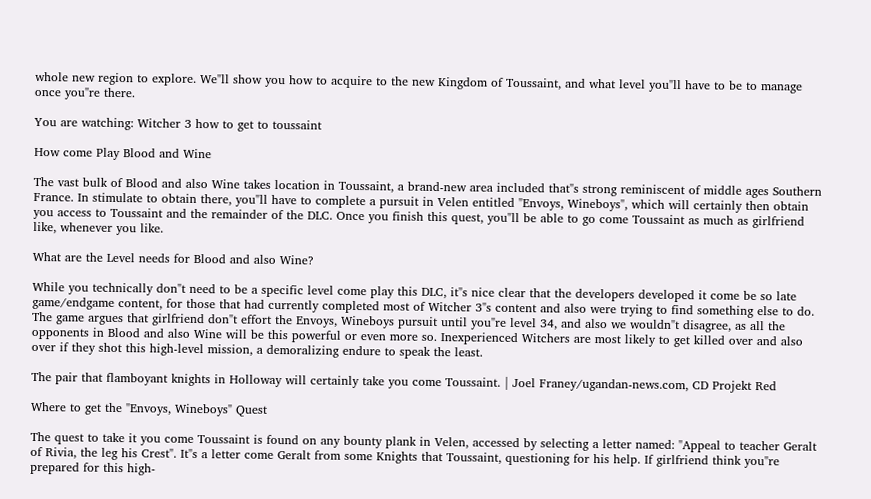whole new region to explore. We"ll show you how to acquire to the new Kingdom of Toussaint, and what level you"ll have to be to manage once you"re there.

You are watching: Witcher 3 how to get to toussaint

How come Play Blood and Wine

The vast bulk of Blood and also Wine takes location in Toussaint, a brand-new area included that"s strong reminiscent of middle ages Southern France. In stimulate to obtain there, you"ll have to complete a pursuit in Velen entitled "Envoys, Wineboys", which will certainly then obtain you access to Toussaint and the remainder of the DLC. Once you finish this quest, you"ll be able to go come Toussaint as much as girlfriend like, whenever you like.

What are the Level needs for Blood and also Wine?

While you technically don"t need to be a specific level come play this DLC, it"s nice clear that the developers developed it come be so late game/endgame content, for those that had currently completed most of Witcher 3"s content and also were trying to find something else to do. The game argues that girlfriend don"t effort the Envoys, Wineboys pursuit until you"re level 34, and also we wouldn"t disagree, as all the opponents in Blood and also Wine will be this powerful or even more so. Inexperienced Witchers are most likely to get killed over and also over if they shot this high-level mission, a demoralizing endure to speak the least.

The pair that flamboyant knights in Holloway will certainly take you come Toussaint. | Joel Franey/ugandan-news.com, CD Projekt Red

Where to get the "Envoys, Wineboys" Quest

The quest to take it you come Toussaint is found on any bounty plank in Velen, accessed by selecting a letter named: "Appeal to teacher Geralt of Rivia, the leg his Crest". It"s a letter come Geralt from some Knights that Toussaint, questioning for his help. If girlfriend think you"re prepared for this high-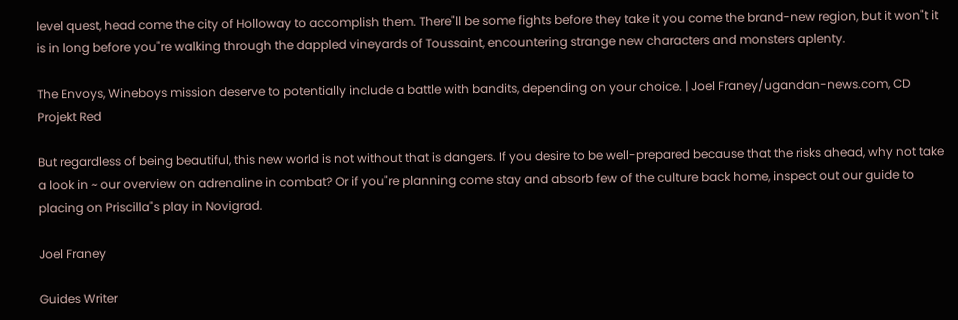level quest, head come the city of Holloway to accomplish them. There"ll be some fights before they take it you come the brand-new region, but it won"t it is in long before you"re walking through the dappled vineyards of Toussaint, encountering strange new characters and monsters aplenty.

The Envoys, Wineboys mission deserve to potentially include a battle with bandits, depending on your choice. | Joel Franey/ugandan-news.com, CD Projekt Red

But regardless of being beautiful, this new world is not without that is dangers. If you desire to be well-prepared because that the risks ahead, why not take a look in ~ our overview on adrenaline in combat? Or if you"re planning come stay and absorb few of the culture back home, inspect out our guide to placing on Priscilla"s play in Novigrad.

Joel Franey

Guides Writer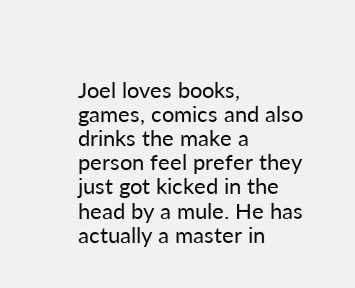Joel loves books, games, comics and also drinks the make a person feel prefer they just got kicked in the head by a mule. He has actually a master in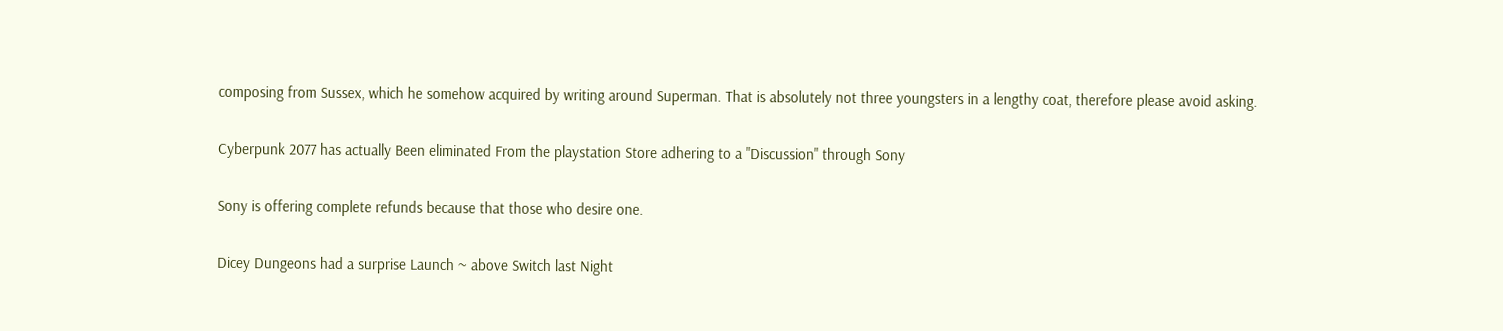composing from Sussex, which he somehow acquired by writing around Superman. That is absolutely not three youngsters in a lengthy coat, therefore please avoid asking.

Cyberpunk 2077 has actually Been eliminated From the playstation Store adhering to a "Discussion" through Sony

Sony is offering complete refunds because that those who desire one.

Dicey Dungeons had a surprise Launch ~ above Switch last Night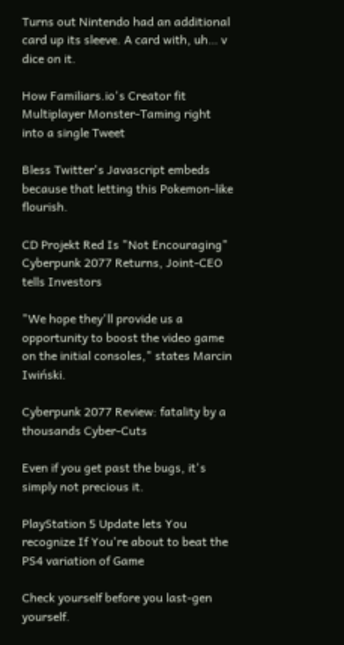Turns out Nintendo had an additional card up its sleeve. A card with, uh… v dice on it.

How Familiars.io's Creator fit Multiplayer Monster-Taming right into a single Tweet

Bless Twitter's Javascript embeds because that letting this Pokemon-like flourish.

CD Projekt Red Is "Not Encouraging" Cyberpunk 2077 Returns, Joint-CEO tells Investors

"We hope they'll provide us a opportunity to boost the video game on the initial consoles," states Marcin Iwiński.

Cyberpunk 2077 Review: fatality by a thousands Cyber-Cuts

Even if you get past the bugs, it's simply not precious it.

PlayStation 5 Update lets You recognize If You're about to beat the PS4 variation of Game

Check yourself before you last-gen yourself.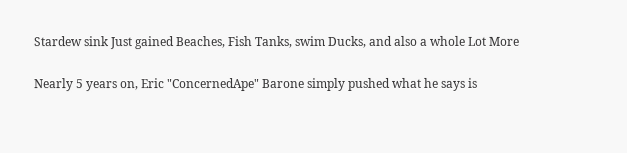Stardew sink Just gained Beaches, Fish Tanks, swim Ducks, and also a whole Lot More

Nearly 5 years on, Eric "ConcernedApe" Barone simply pushed what he says is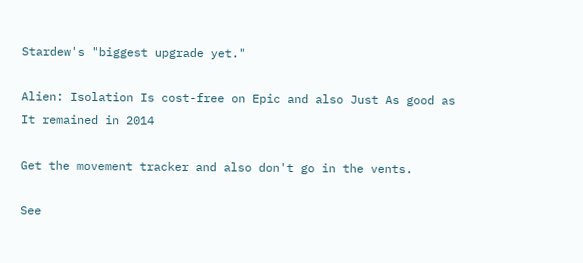Stardew's "biggest upgrade yet."

Alien: Isolation Is cost-free on Epic and also Just As good as It remained in 2014

Get the movement tracker and also don't go in the vents.

See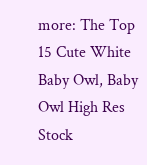more: The Top 15 Cute White Baby Owl, Baby Owl High Res Stock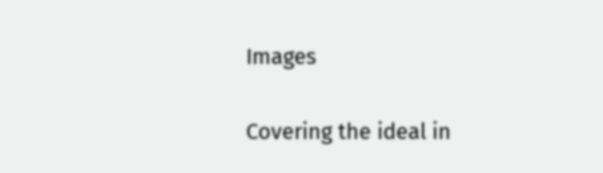Images


Covering the ideal in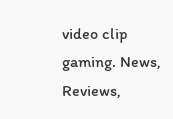video clip gaming. News, Reviews,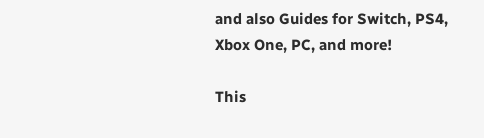and also Guides for Switch, PS4, Xbox One, PC, and more!

This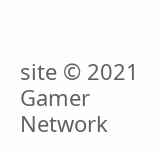site © 2021 Gamer Network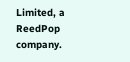Limited, a ReedPop company.